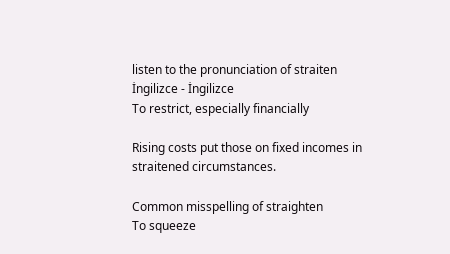listen to the pronunciation of straiten
İngilizce - İngilizce
To restrict, especially financially

Rising costs put those on fixed incomes in straitened circumstances.

Common misspelling of straighten
To squeeze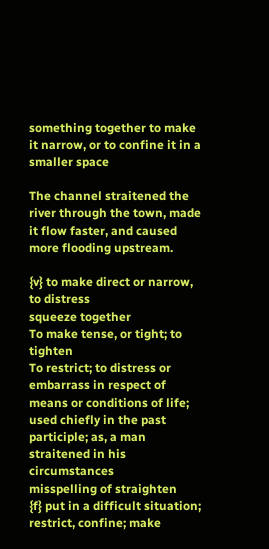something together to make it narrow, or to confine it in a smaller space

The channel straitened the river through the town, made it flow faster, and caused more flooding upstream.

{v} to make direct or narrow, to distress
squeeze together
To make tense, or tight; to tighten
To restrict; to distress or embarrass in respect of means or conditions of life; used chiefly in the past participle; as, a man straitened in his circumstances
misspelling of straighten
{f} put in a difficult situation; restrict, confine; make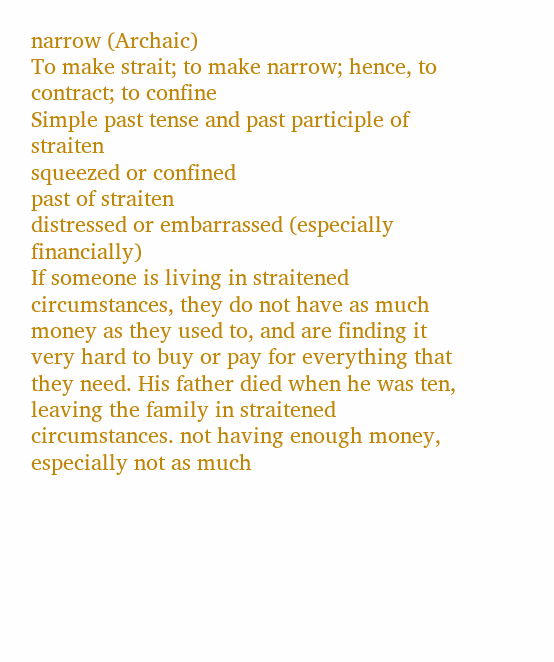narrow (Archaic)
To make strait; to make narrow; hence, to contract; to confine
Simple past tense and past participle of straiten
squeezed or confined
past of straiten
distressed or embarrassed (especially financially)
If someone is living in straitened circumstances, they do not have as much money as they used to, and are finding it very hard to buy or pay for everything that they need. His father died when he was ten, leaving the family in straitened circumstances. not having enough money, especially not as much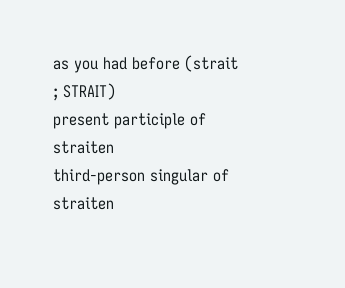as you had before (strait ; STRAIT)
present participle of straiten
third-person singular of straiten